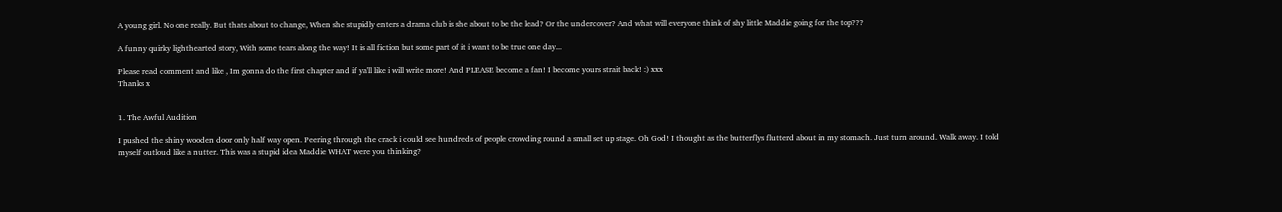A young girl. No one really. But thats about to change, When she stupidly enters a drama club is she about to be the lead? Or the undercover? And what will everyone think of shy little Maddie going for the top???

A funny quirky lighthearted story, With some tears along the way! It is all fiction but some part of it i want to be true one day...

Please read comment and like , Im gonna do the first chapter and if ya'll like i will write more! And PLEASE become a fan! I become yours strait back! :) xxx
Thanks x


1. The Awful Audition

I pushed the shiny wooden door only half way open. Peering through the crack i could see hundreds of people crowding round a small set up stage. Oh God! I thought as the butterflys flutterd about in my stomach. Just turn around. Walk away. I told myself outloud like a nutter. This was a stupid idea Maddie WHAT were you thinking?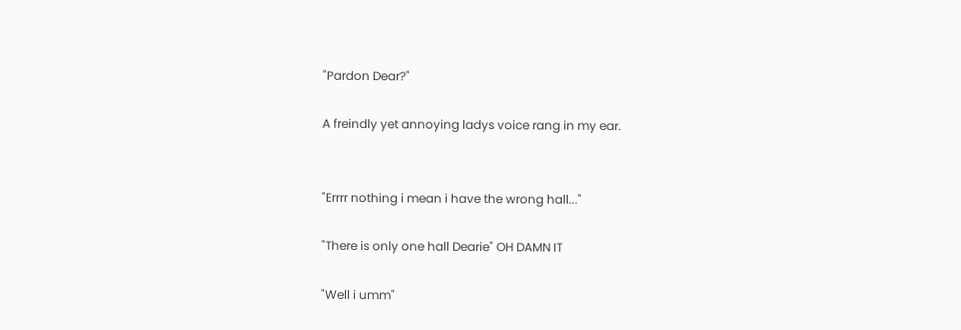"Pardon Dear?"

A freindly yet annoying ladys voice rang in my ear.


"Errrr nothing i mean i have the wrong hall..."

"There is only one hall Dearie" OH DAMN IT

"Well i umm"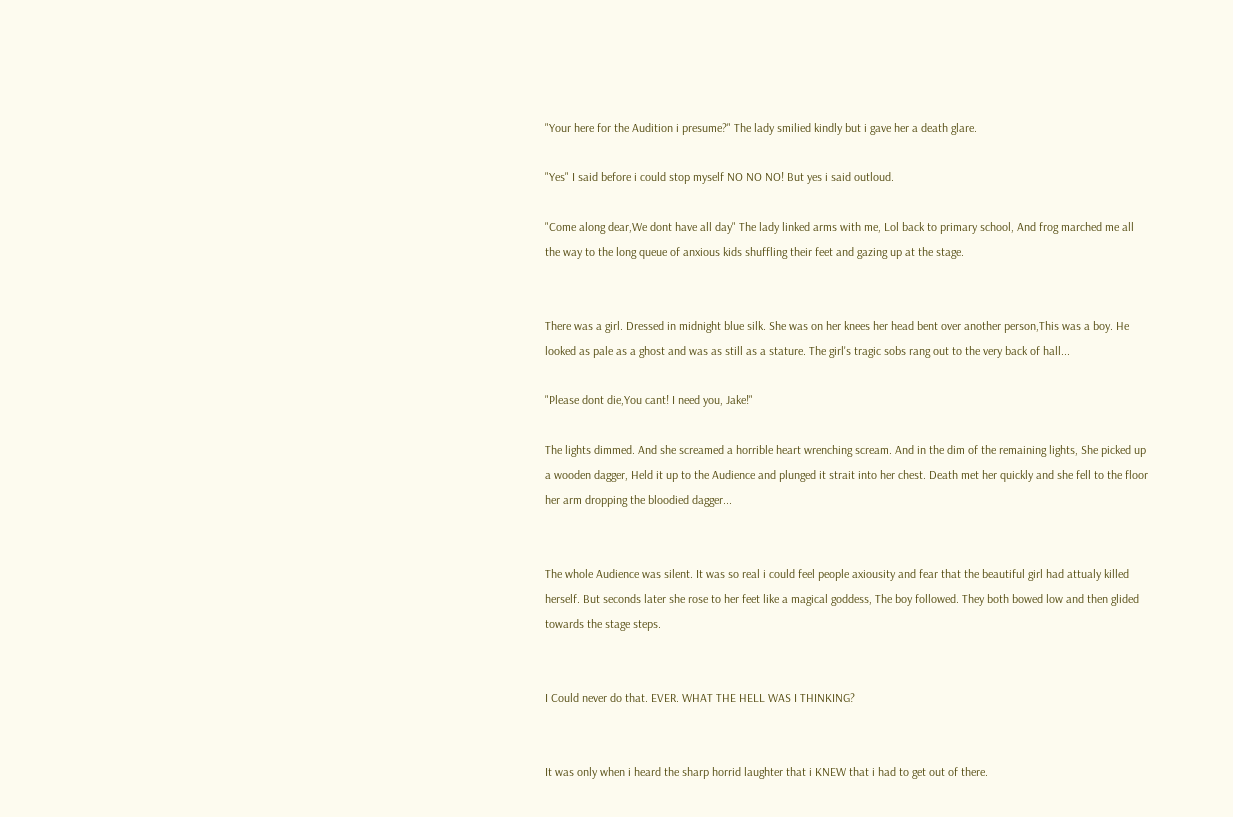"Your here for the Audition i presume?" The lady smilied kindly but i gave her a death glare.

"Yes" I said before i could stop myself NO NO NO! But yes i said outloud.

"Come along dear,We dont have all day" The lady linked arms with me, Lol back to primary school, And frog marched me all the way to the long queue of anxious kids shuffling their feet and gazing up at the stage.


There was a girl. Dressed in midnight blue silk. She was on her knees her head bent over another person,This was a boy. He looked as pale as a ghost and was as still as a stature. The girl's tragic sobs rang out to the very back of hall...

"Please dont die,You cant! I need you, Jake!"

The lights dimmed. And she screamed a horrible heart wrenching scream. And in the dim of the remaining lights, She picked up a wooden dagger, Held it up to the Audience and plunged it strait into her chest. Death met her quickly and she fell to the floor her arm dropping the bloodied dagger...


The whole Audience was silent. It was so real i could feel people axiousity and fear that the beautiful girl had attualy killed herself. But seconds later she rose to her feet like a magical goddess, The boy followed. They both bowed low and then glided towards the stage steps.


I Could never do that. EVER. WHAT THE HELL WAS I THINKING?


It was only when i heard the sharp horrid laughter that i KNEW that i had to get out of there.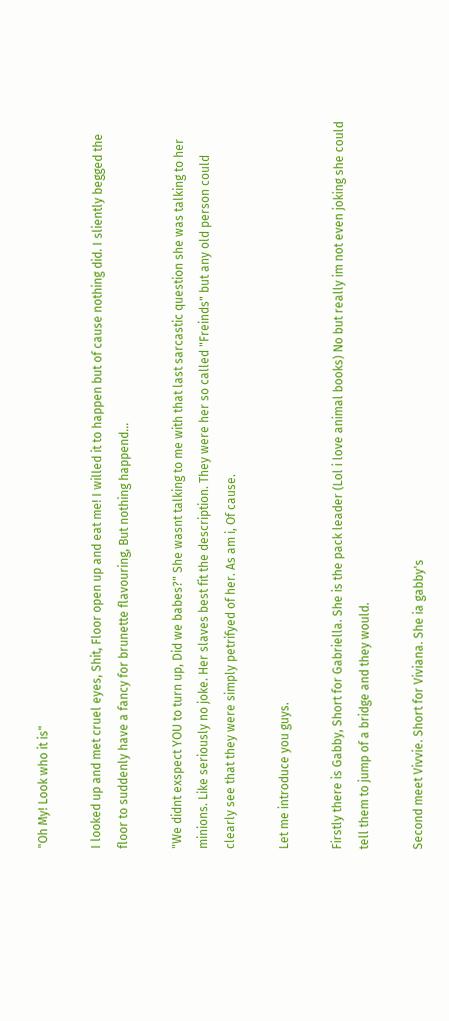"Oh My! Look who it is"

I looked up and met cruel eyes, Shit, Floor open up and eat me! I willed it to happen but of cause nothing did. I sliently begged the floor to suddenly have a fancy for brunette flavouring, But nothing happend...

"We didnt exspect YOU to turn up, Did we babes?" She wasnt talking to me with that last sarcastic question she was talking to her minions. Like seriously no joke. Her slaves best fit the description. They were her so called "Freinds" but any old person could clearly see that they were simply petrifyed of her. As am i, Of cause.

Let me introduce you guys.

Firstly there is Gabby, Short for Gabriella. She is the pack leader (Lol i love animal books) No but really im not even joking she could tell them to jump of a bridge and they would.

Second meet Vivvie. Short for Viviana. She ia gabby's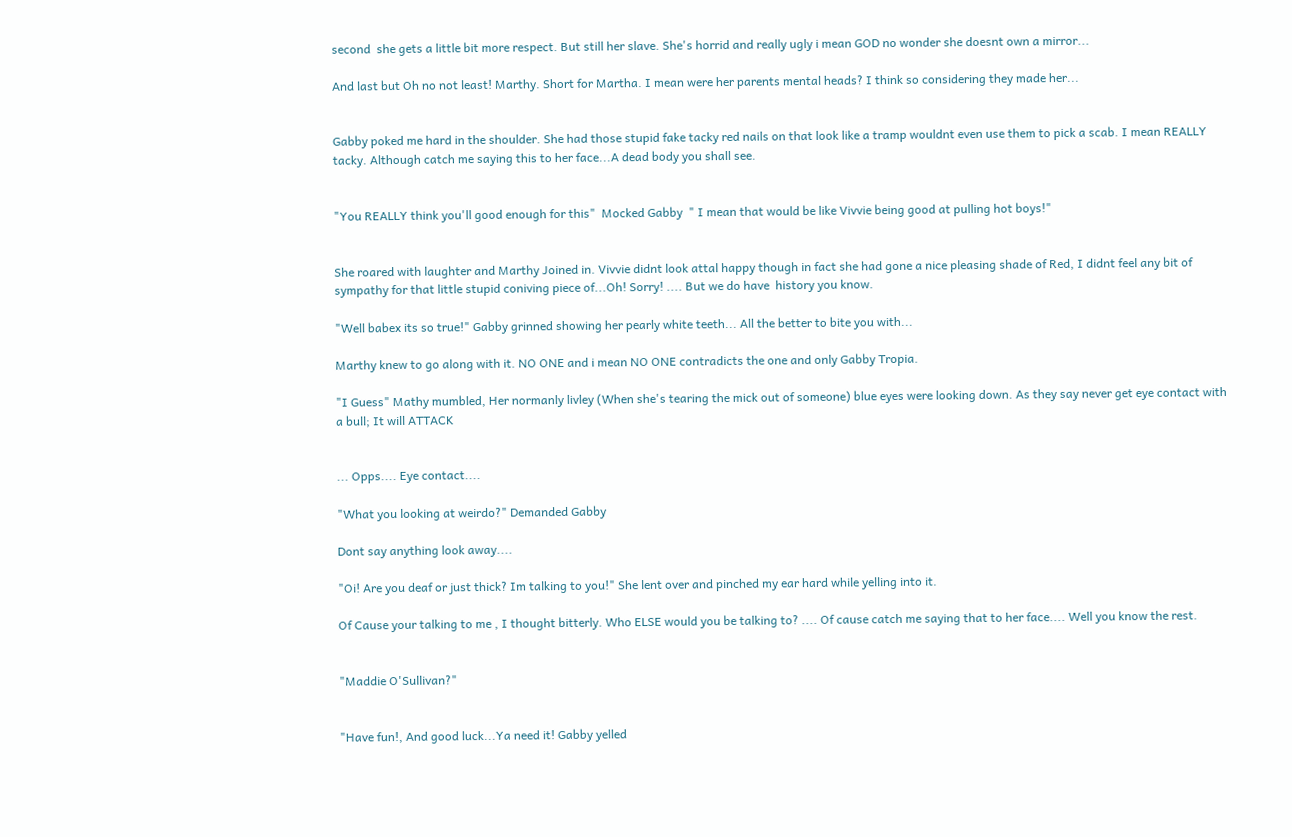second  she gets a little bit more respect. But still her slave. She's horrid and really ugly i mean GOD no wonder she doesnt own a mirror...

And last but Oh no not least! Marthy. Short for Martha. I mean were her parents mental heads? I think so considering they made her...


Gabby poked me hard in the shoulder. She had those stupid fake tacky red nails on that look like a tramp wouldnt even use them to pick a scab. I mean REALLY tacky. Although catch me saying this to her face...A dead body you shall see.


"You REALLY think you'll good enough for this"  Mocked Gabby  " I mean that would be like Vivvie being good at pulling hot boys!"


She roared with laughter and Marthy Joined in. Vivvie didnt look attal happy though in fact she had gone a nice pleasing shade of Red, I didnt feel any bit of sympathy for that little stupid coniving piece of...Oh! Sorry! .... But we do have  history you know.

"Well babex its so true!" Gabby grinned showing her pearly white teeth... All the better to bite you with...

Marthy knew to go along with it. NO ONE and i mean NO ONE contradicts the one and only Gabby Tropia.

"I Guess" Mathy mumbled, Her normanly livley (When she's tearing the mick out of someone) blue eyes were looking down. As they say never get eye contact with a bull; It will ATTACK


... Opps.... Eye contact....

"What you looking at weirdo?" Demanded Gabby

Dont say anything look away....

"Oi! Are you deaf or just thick? Im talking to you!" She lent over and pinched my ear hard while yelling into it.

Of Cause your talking to me , I thought bitterly. Who ELSE would you be talking to? .... Of cause catch me saying that to her face.... Well you know the rest.


"Maddie O'Sullivan?"


"Have fun!, And good luck...Ya need it! Gabby yelled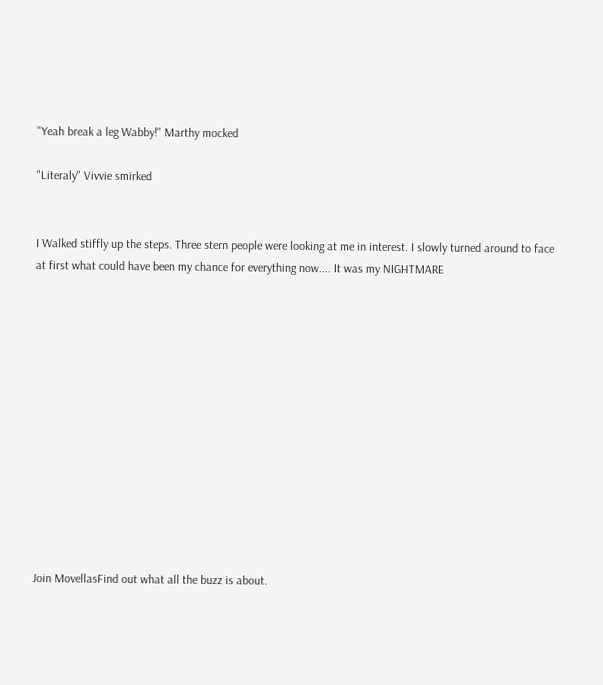"Yeah break a leg Wabby!" Marthy mocked

"Literaly" Vivvie smirked


I Walked stiffly up the steps. Three stern people were looking at me in interest. I slowly turned around to face at first what could have been my chance for everything now.... It was my NIGHTMARE













Join MovellasFind out what all the buzz is about.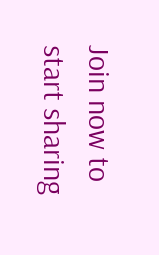Join now to start sharing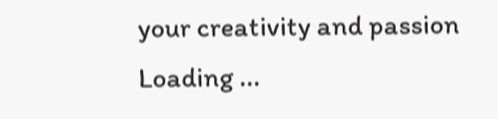your creativity and passion
Loading ...